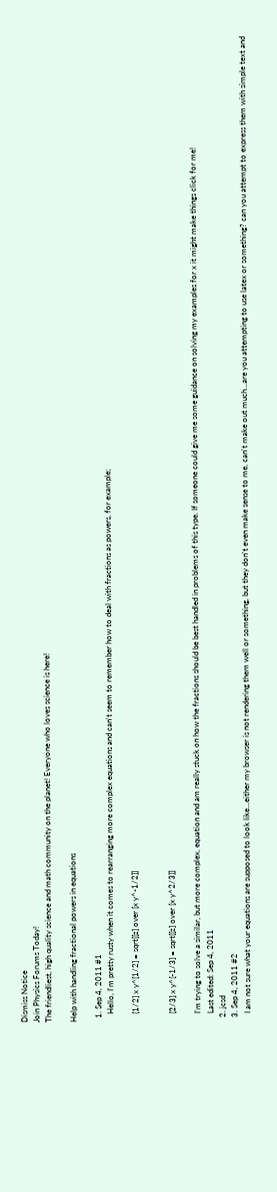Dismiss Notice
Join Physics Forums Today!
The friendliest, high quality science and math community on the planet! Everyone who loves science is here!

Help with handling fractional powers in equations

  1. Sep 4, 2011 #1
    Hello, I'm pretty rusty when it comes to rearranging more complex equations and can't seem to remember how to deal with fractions as powers, for example;

    [1/2] x y^[1/2] = sqrt[[z] over [x y^-1/2]]


    [2/3] x y^[-1/3] = sqrt[[z] over [x y^2/3]]

    I'm trying to solve a similar, but more complex, equation and am really stuck on how the fractions should be best handled in problems of this type. If someone could give me some guidance on solving my examples for x it might make things click for me!
    Last edited: Sep 4, 2011
  2. jcsd
  3. Sep 4, 2011 #2
    I am not sure what your equations are supposed to look like...either my browser is not rendering them well or something, but they don't even make sense to me, can't make out much...are you attempting to use latex or something? can you attempt to express them with simple text and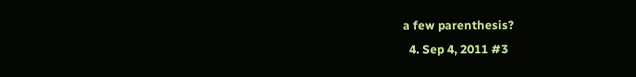a few parenthesis?
  4. Sep 4, 2011 #3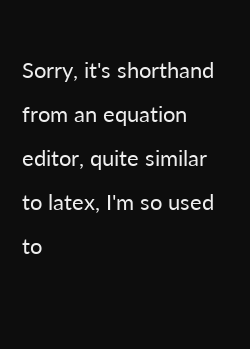Sorry, it's shorthand from an equation editor, quite similar to latex, I'm so used to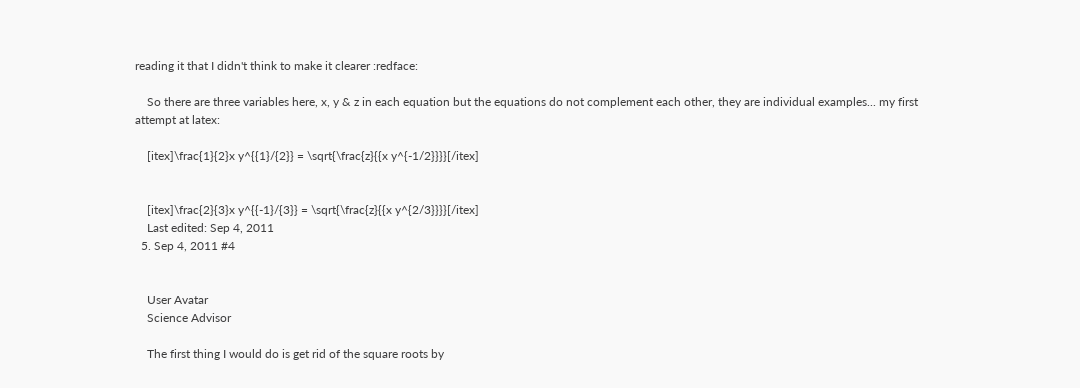reading it that I didn't think to make it clearer :redface:

    So there are three variables here, x, y & z in each equation but the equations do not complement each other, they are individual examples... my first attempt at latex:

    [itex]\frac{1}{2}x y^{{1}/{2}} = \sqrt{\frac{z}{{x y^{-1/2}}}}[/itex]


    [itex]\frac{2}{3}x y^{{-1}/{3}} = \sqrt{\frac{z}{{x y^{2/3}}}}[/itex]
    Last edited: Sep 4, 2011
  5. Sep 4, 2011 #4


    User Avatar
    Science Advisor

    The first thing I would do is get rid of the square roots by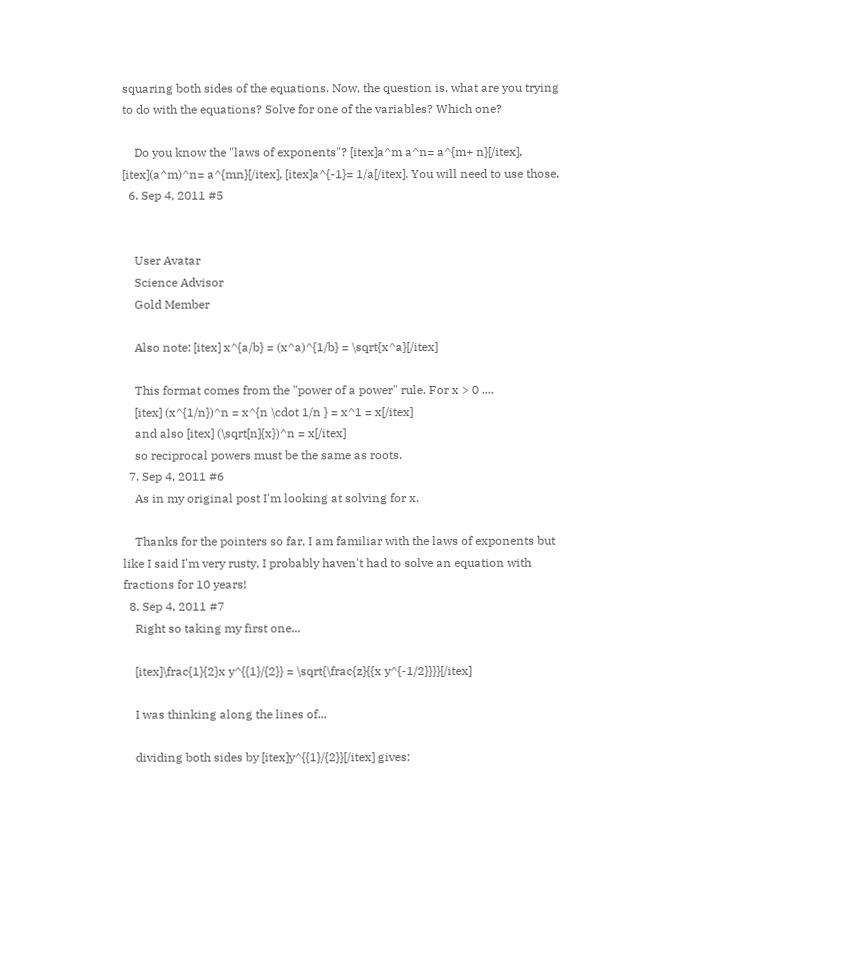squaring both sides of the equations. Now, the question is, what are you trying to do with the equations? Solve for one of the variables? Which one?

    Do you know the "laws of exponents"? [itex]a^m a^n= a^{m+ n}[/itex], [itex](a^m)^n= a^{mn}[/itex], [itex]a^{-1}= 1/a[/itex]. You will need to use those.
  6. Sep 4, 2011 #5


    User Avatar
    Science Advisor
    Gold Member

    Also note: [itex] x^{a/b} = (x^a)^{1/b} = \sqrt{x^a}[/itex]

    This format comes from the "power of a power" rule. For x > 0 ....
    [itex] (x^{1/n})^n = x^{n \cdot 1/n } = x^1 = x[/itex]
    and also [itex] (\sqrt[n]{x})^n = x[/itex]
    so reciprocal powers must be the same as roots.
  7. Sep 4, 2011 #6
    As in my original post I'm looking at solving for x.

    Thanks for the pointers so far, I am familiar with the laws of exponents but like I said I'm very rusty, I probably haven't had to solve an equation with fractions for 10 years!
  8. Sep 4, 2011 #7
    Right so taking my first one...

    [itex]\frac{1}{2}x y^{{1}/{2}} = \sqrt{\frac{z}{{x y^{-1/2}}}}[/itex]

    I was thinking along the lines of...

    dividing both sides by [itex]y^{{1}/{2}}[/itex] gives: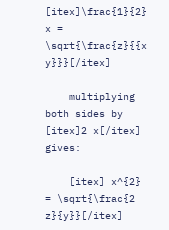[itex]\frac{1}{2} x = \sqrt{\frac{z}{{x y}}}[/itex]

    multiplying both sides by [itex]2 x[/itex] gives:

    [itex] x^{2} = \sqrt{\frac{2 z}{y}}[/itex]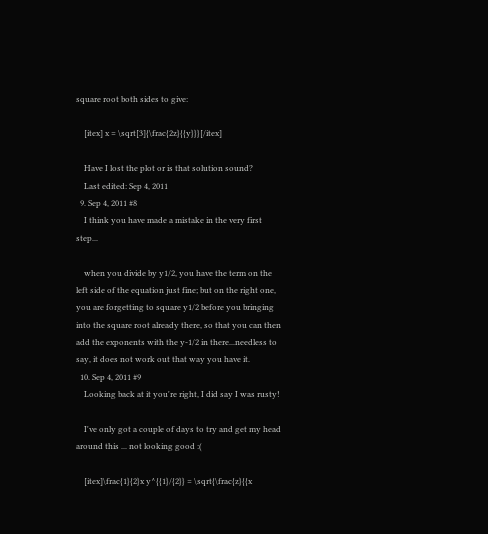square root both sides to give:

    [itex] x = \sqrt[3]{\frac{2z}{{y}}}[/itex]

    Have I lost the plot or is that solution sound?
    Last edited: Sep 4, 2011
  9. Sep 4, 2011 #8
    I think you have made a mistake in the very first step...

    when you divide by y1/2, you have the term on the left side of the equation just fine; but on the right one, you are forgetting to square y1/2 before you bringing into the square root already there, so that you can then add the exponents with the y-1/2 in there...needless to say, it does not work out that way you have it.
  10. Sep 4, 2011 #9
    Looking back at it you're right, I did say I was rusty!

    I've only got a couple of days to try and get my head around this ... not looking good :(

    [itex]\frac{1}{2}x y^{{1}/{2}} = \sqrt{\frac{z}{{x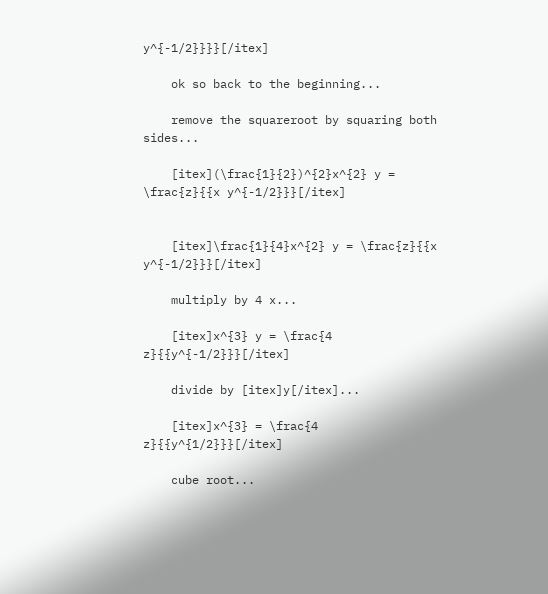y^{-1/2}}}}[/itex]

    ok so back to the beginning...

    remove the squareroot by squaring both sides...

    [itex](\frac{1}{2})^{2}x^{2} y = \frac{z}{{x y^{-1/2}}}[/itex]


    [itex]\frac{1}{4}x^{2} y = \frac{z}{{x y^{-1/2}}}[/itex]

    multiply by 4 x...

    [itex]x^{3} y = \frac{4 z}{{y^{-1/2}}}[/itex]

    divide by [itex]y[/itex]...

    [itex]x^{3} = \frac{4 z}{{y^{1/2}}}[/itex]

    cube root...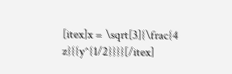[itex]x = \sqrt[3]{\frac{4 z}{{y^{1/2}}}}[/itex]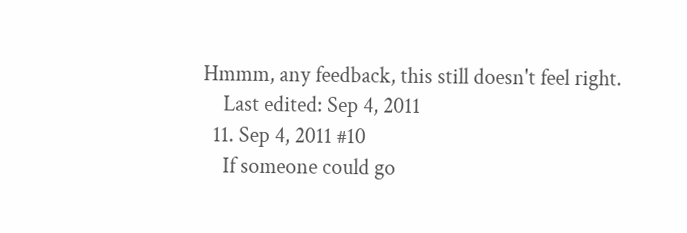Hmmm, any feedback, this still doesn't feel right.
    Last edited: Sep 4, 2011
  11. Sep 4, 2011 #10
    If someone could go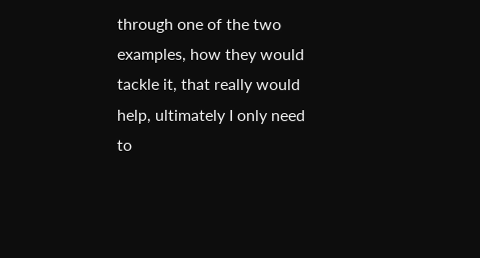through one of the two examples, how they would tackle it, that really would help, ultimately I only need to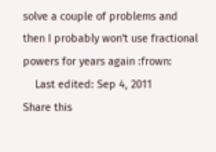solve a couple of problems and then I probably won't use fractional powers for years again :frown:
    Last edited: Sep 4, 2011
Share this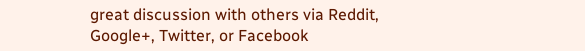great discussion with others via Reddit, Google+, Twitter, or Facebook